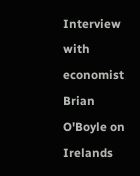Interview with economist Brian O'Boyle on Irelands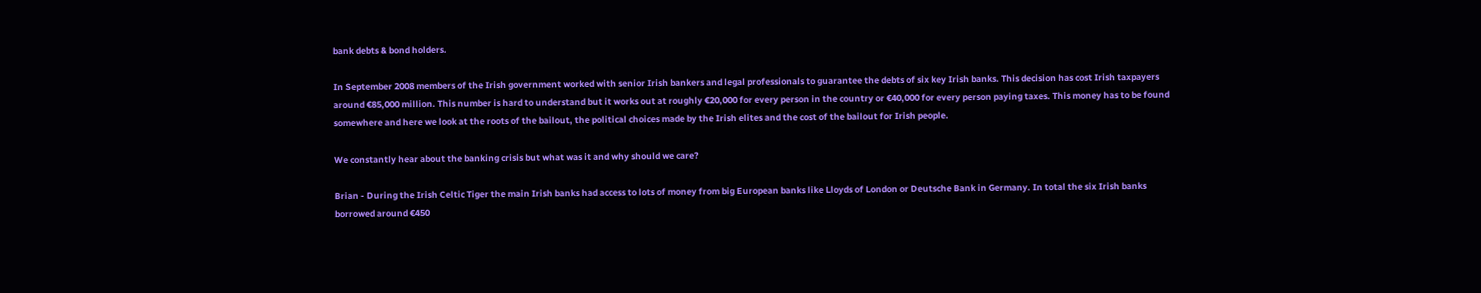bank debts & bond holders.

In September 2008 members of the Irish government worked with senior Irish bankers and legal professionals to guarantee the debts of six key Irish banks. This decision has cost Irish taxpayers around €85,000 million. This number is hard to understand but it works out at roughly €20,000 for every person in the country or €40,000 for every person paying taxes. This money has to be found somewhere and here we look at the roots of the bailout, the political choices made by the Irish elites and the cost of the bailout for Irish people.

We constantly hear about the banking crisis but what was it and why should we care?

Brian - During the Irish Celtic Tiger the main Irish banks had access to lots of money from big European banks like Lloyds of London or Deutsche Bank in Germany. In total the six Irish banks borrowed around €450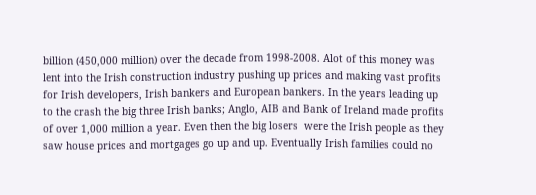billion (450,000 million) over the decade from 1998-2008. Alot of this money was lent into the Irish construction industry pushing up prices and making vast profits for Irish developers, Irish bankers and European bankers. In the years leading up to the crash the big three Irish banks; Anglo, AIB and Bank of Ireland made profits of over 1,000 million a year. Even then the big losers  were the Irish people as they saw house prices and mortgages go up and up. Eventually Irish families could no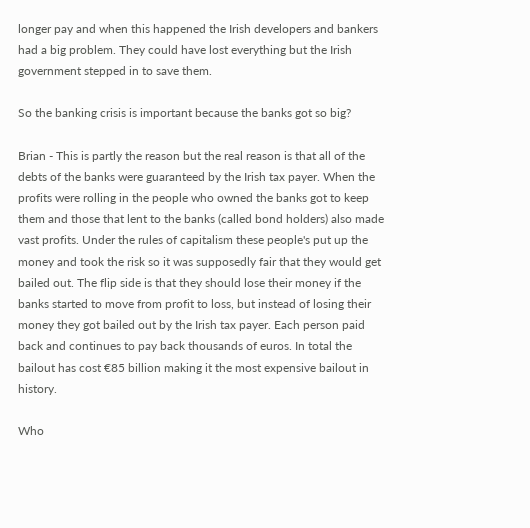longer pay and when this happened the Irish developers and bankers had a big problem. They could have lost everything but the Irish government stepped in to save them.

So the banking crisis is important because the banks got so big?

Brian - This is partly the reason but the real reason is that all of the debts of the banks were guaranteed by the Irish tax payer. When the profits were rolling in the people who owned the banks got to keep them and those that lent to the banks (called bond holders) also made vast profits. Under the rules of capitalism these people's put up the money and took the risk so it was supposedly fair that they would get bailed out. The flip side is that they should lose their money if the banks started to move from profit to loss, but instead of losing their money they got bailed out by the Irish tax payer. Each person paid back and continues to pay back thousands of euros. In total the bailout has cost €85 billion making it the most expensive bailout in history.

Who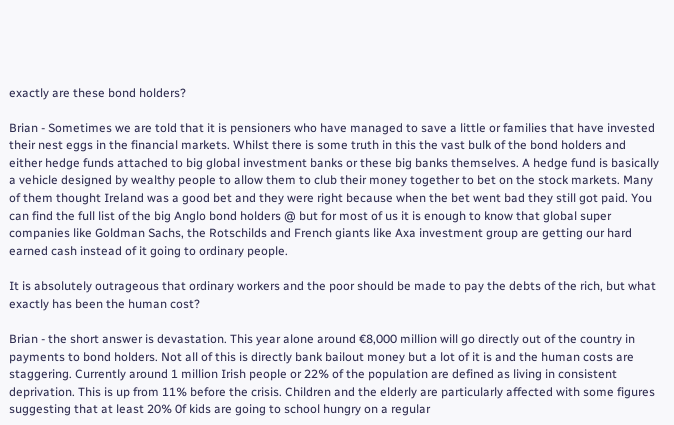exactly are these bond holders?

Brian - Sometimes we are told that it is pensioners who have managed to save a little or families that have invested their nest eggs in the financial markets. Whilst there is some truth in this the vast bulk of the bond holders and either hedge funds attached to big global investment banks or these big banks themselves. A hedge fund is basically a vehicle designed by wealthy people to allow them to club their money together to bet on the stock markets. Many of them thought Ireland was a good bet and they were right because when the bet went bad they still got paid. You can find the full list of the big Anglo bond holders @ but for most of us it is enough to know that global super companies like Goldman Sachs, the Rotschilds and French giants like Axa investment group are getting our hard earned cash instead of it going to ordinary people.

It is absolutely outrageous that ordinary workers and the poor should be made to pay the debts of the rich, but what exactly has been the human cost?

Brian - the short answer is devastation. This year alone around €8,000 million will go directly out of the country in payments to bond holders. Not all of this is directly bank bailout money but a lot of it is and the human costs are staggering. Currently around 1 million Irish people or 22% of the population are defined as living in consistent deprivation. This is up from 11% before the crisis. Children and the elderly are particularly affected with some figures suggesting that at least 20% 0f kids are going to school hungry on a regular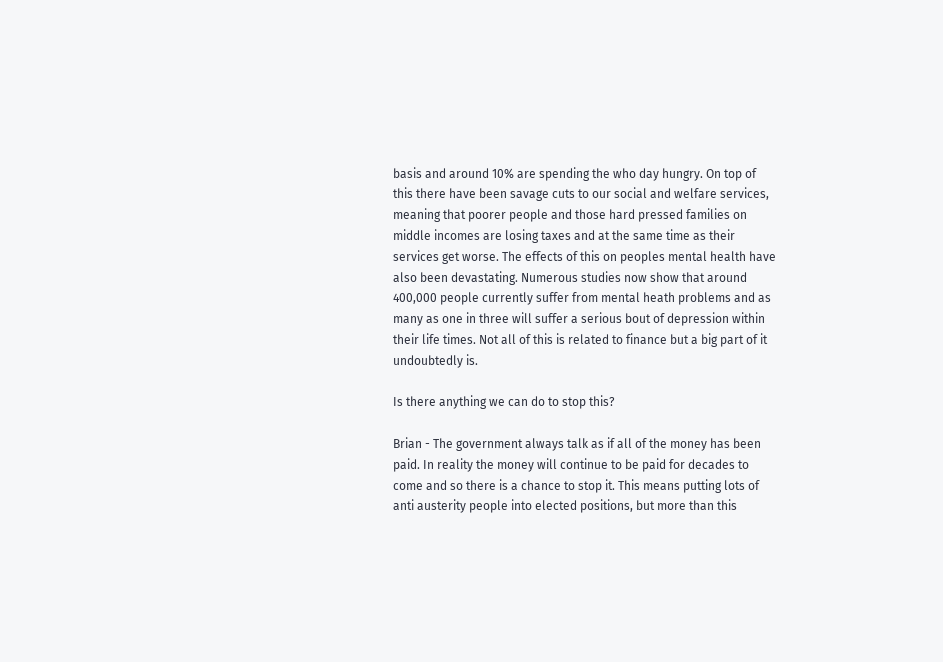basis and around 10% are spending the who day hungry. On top of this there have been savage cuts to our social and welfare services, meaning that poorer people and those hard pressed families on middle incomes are losing taxes and at the same time as their services get worse. The effects of this on peoples mental health have also been devastating. Numerous studies now show that around 400,000 people currently suffer from mental heath problems and as many as one in three will suffer a serious bout of depression within their life times. Not all of this is related to finance but a big part of it undoubtedly is.

Is there anything we can do to stop this?

Brian - The government always talk as if all of the money has been paid. In reality the money will continue to be paid for decades to come and so there is a chance to stop it. This means putting lots of anti austerity people into elected positions, but more than this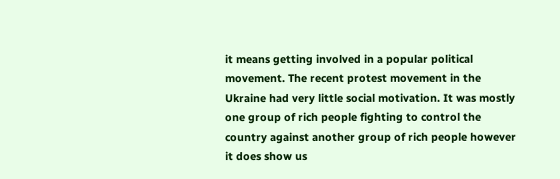it means getting involved in a popular political movement. The recent protest movement in the Ukraine had very little social motivation. It was mostly one group of rich people fighting to control the country against another group of rich people however it does show us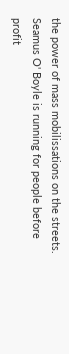the power of mass mobilissations on the streets. Seamus O' Boyle is running for people before profit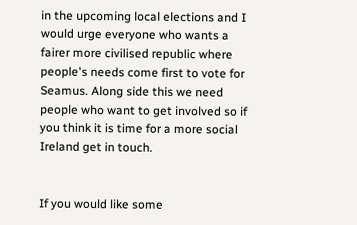in the upcoming local elections and I would urge everyone who wants a fairer more civilised republic where people's needs come first to vote for Seamus. Along side this we need people who want to get involved so if you think it is time for a more social Ireland get in touch.


If you would like some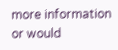more information or would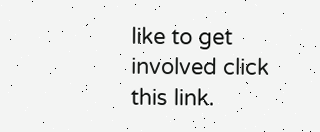like to get involved click this link.